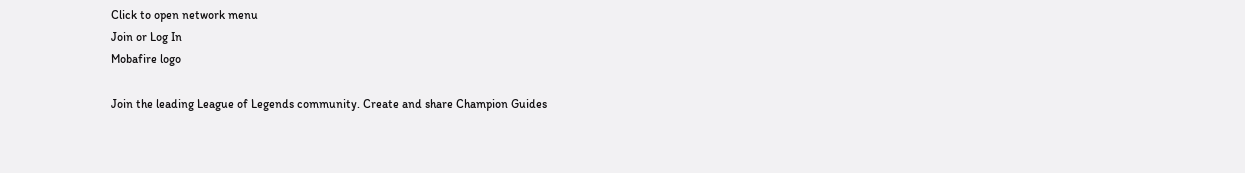Click to open network menu
Join or Log In
Mobafire logo

Join the leading League of Legends community. Create and share Champion Guides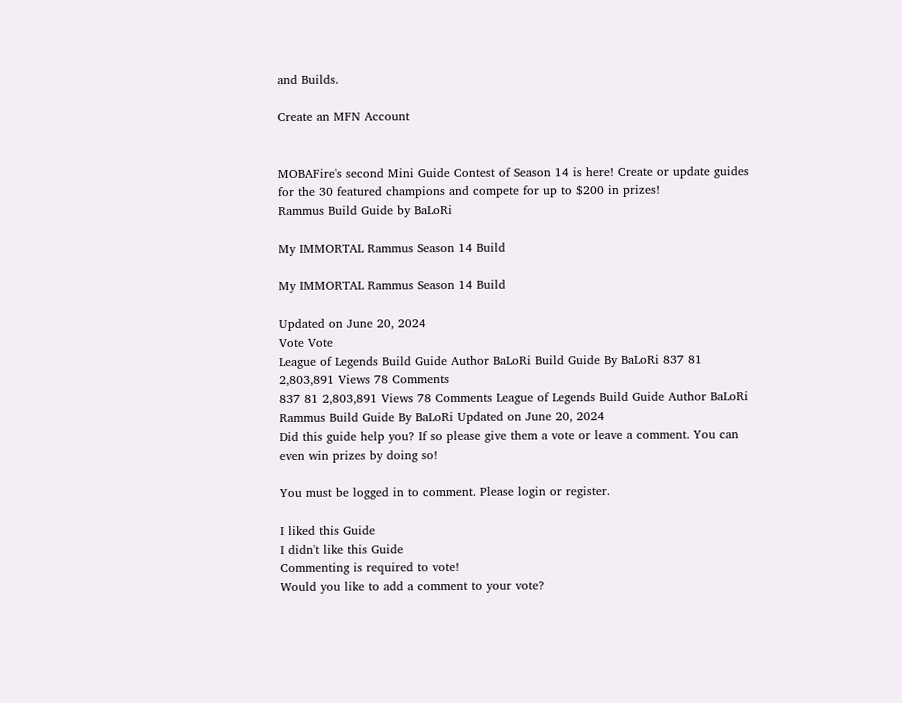and Builds.

Create an MFN Account


MOBAFire's second Mini Guide Contest of Season 14 is here! Create or update guides for the 30 featured champions and compete for up to $200 in prizes!
Rammus Build Guide by BaLoRi

My IMMORTAL Rammus Season 14 Build

My IMMORTAL Rammus Season 14 Build

Updated on June 20, 2024
Vote Vote
League of Legends Build Guide Author BaLoRi Build Guide By BaLoRi 837 81 2,803,891 Views 78 Comments
837 81 2,803,891 Views 78 Comments League of Legends Build Guide Author BaLoRi Rammus Build Guide By BaLoRi Updated on June 20, 2024
Did this guide help you? If so please give them a vote or leave a comment. You can even win prizes by doing so!

You must be logged in to comment. Please login or register.

I liked this Guide
I didn't like this Guide
Commenting is required to vote!
Would you like to add a comment to your vote?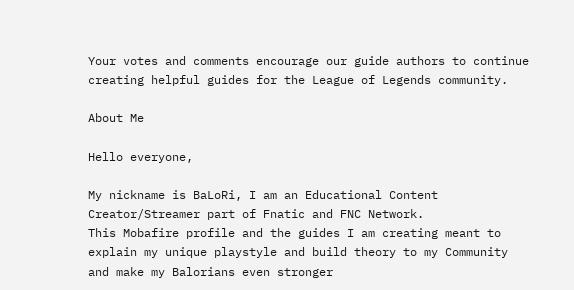Your votes and comments encourage our guide authors to continue
creating helpful guides for the League of Legends community.

About Me

Hello everyone,

My nickname is BaLoRi, I am an Educational Content Creator/Streamer part of Fnatic and FNC Network.
This Mobafire profile and the guides I am creating meant to explain my unique playstyle and build theory to my Community and make my Balorians even stronger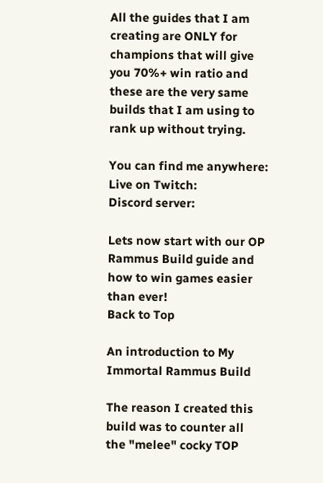All the guides that I am creating are ONLY for champions that will give you 70%+ win ratio and these are the very same builds that I am using to rank up without trying.

You can find me anywhere:
Live on Twitch:
Discord server:

Lets now start with our OP Rammus Build guide and how to win games easier than ever!
Back to Top

An introduction to My Immortal Rammus Build

The reason I created this build was to counter all the "melee" cocky TOP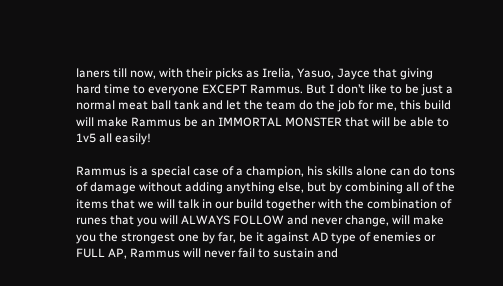laners till now, with their picks as Irelia, Yasuo, Jayce that giving hard time to everyone EXCEPT Rammus. But I don’t like to be just a normal meat ball tank and let the team do the job for me, this build will make Rammus be an IMMORTAL MONSTER that will be able to 1v5 all easily!

Rammus is a special case of a champion, his skills alone can do tons of damage without adding anything else, but by combining all of the items that we will talk in our build together with the combination of runes that you will ALWAYS FOLLOW and never change, will make you the strongest one by far, be it against AD type of enemies or FULL AP, Rammus will never fail to sustain and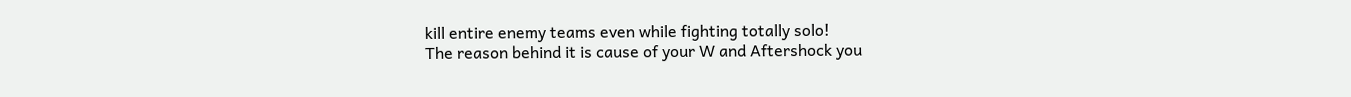kill entire enemy teams even while fighting totally solo!
The reason behind it is cause of your W and Aftershock you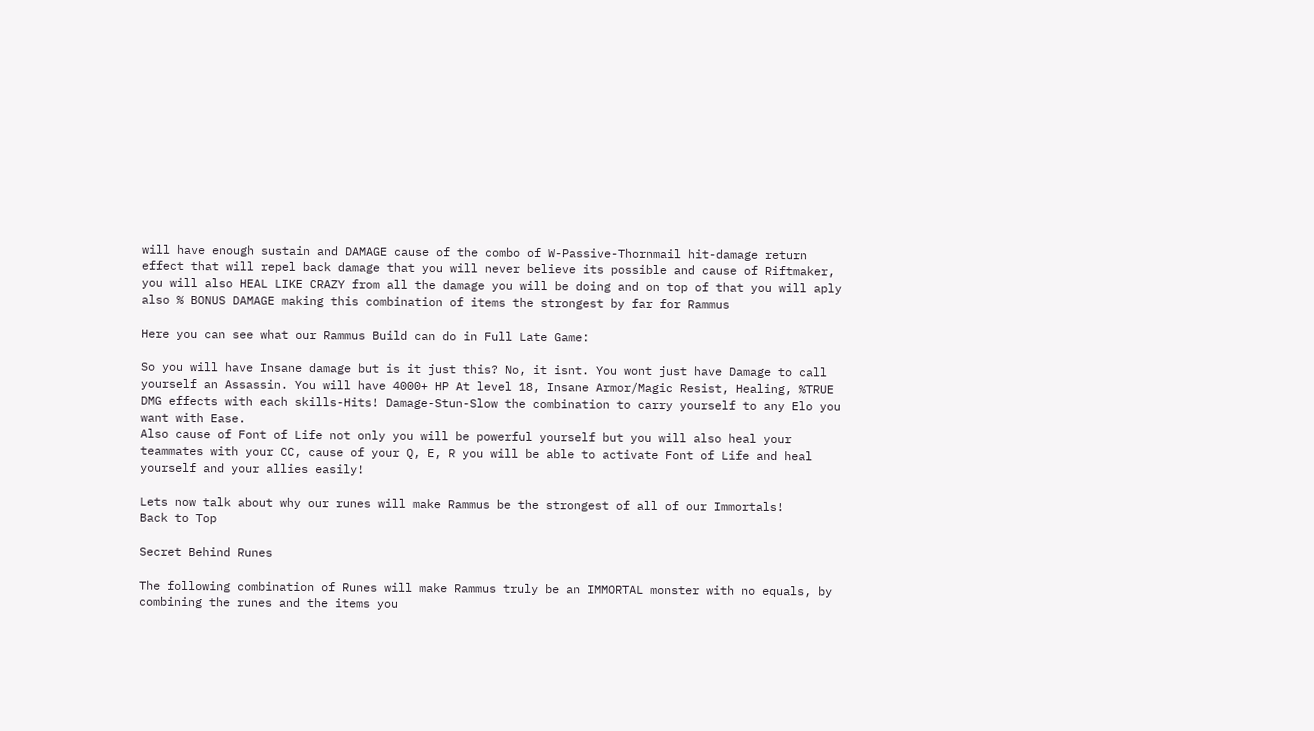will have enough sustain and DAMAGE cause of the combo of W-Passive-Thornmail hit-damage return effect that will repel back damage that you will never believe its possible and cause of Riftmaker, you will also HEAL LIKE CRAZY from all the damage you will be doing and on top of that you will aply also % BONUS DAMAGE making this combination of items the strongest by far for Rammus

Here you can see what our Rammus Build can do in Full Late Game:

So you will have Insane damage but is it just this? No, it isnt. You wont just have Damage to call yourself an Assassin. You will have 4000+ HP At level 18, Insane Armor/Magic Resist, Healing, %TRUE DMG effects with each skills-Hits! Damage-Stun-Slow the combination to carry yourself to any Elo you want with Ease.
Also cause of Font of Life not only you will be powerful yourself but you will also heal your teammates with your CC, cause of your Q, E, R you will be able to activate Font of Life and heal yourself and your allies easily!

Lets now talk about why our runes will make Rammus be the strongest of all of our Immortals!
Back to Top

Secret Behind Runes

The following combination of Runes will make Rammus truly be an IMMORTAL monster with no equals, by combining the runes and the items you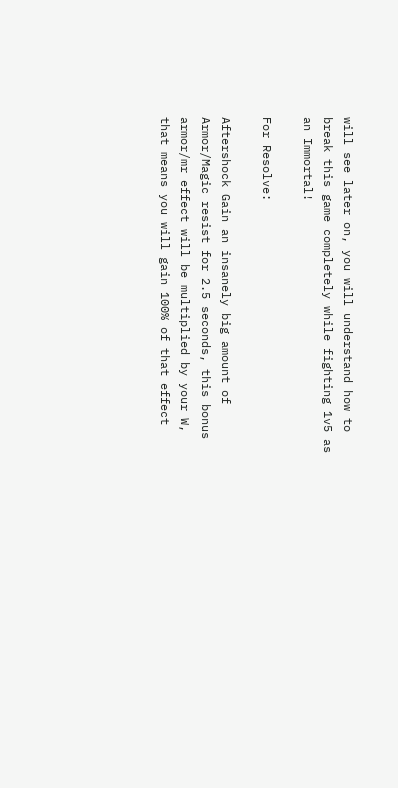will see later on, you will understand how to break this game completely while fighting 1v5 as an Immortal!

For Resolve:

Aftershock Gain an insanely big amount of Armor/Magic resist for 2.5 seconds, this bonus armor/mr effect will be multiplied by your W, that means you will gain 100% of that effect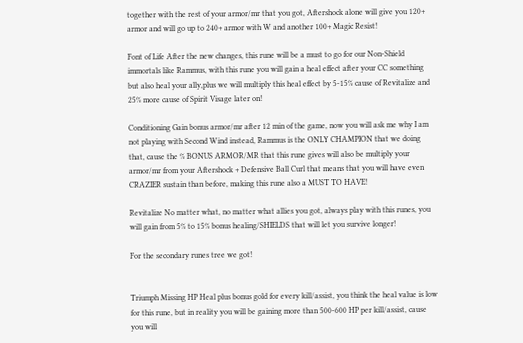together with the rest of your armor/mr that you got, Aftershock alone will give you 120+ armor and will go up to 240+ armor with W and another 100+ Magic Resist!

Font of Life After the new changes, this rune will be a must to go for our Non-Shield immortals like Rammus, with this rune you will gain a heal effect after your CC something but also heal your ally,plus we will multiply this heal effect by 5-15% cause of Revitalize and 25% more cause of Spirit Visage later on!

Conditioning Gain bonus armor/mr after 12 min of the game, now you will ask me why I am not playing with Second Wind instead, Rammus is the ONLY CHAMPION that we doing that, cause the % BONUS ARMOR/MR that this rune gives will also be multiply your armor/mr from your Aftershock + Defensive Ball Curl that means that you will have even CRAZIER sustain than before, making this rune also a MUST TO HAVE!

Revitalize No matter what, no matter what allies you got, always play with this runes, you will gain from 5% to 15% bonus healing/SHIELDS that will let you survive longer!

For the secondary runes tree we got!


Triumph Missing HP Heal plus bonus gold for every kill/assist, you think the heal value is low for this rune, but in reality you will be gaining more than 500-600 HP per kill/assist, cause you will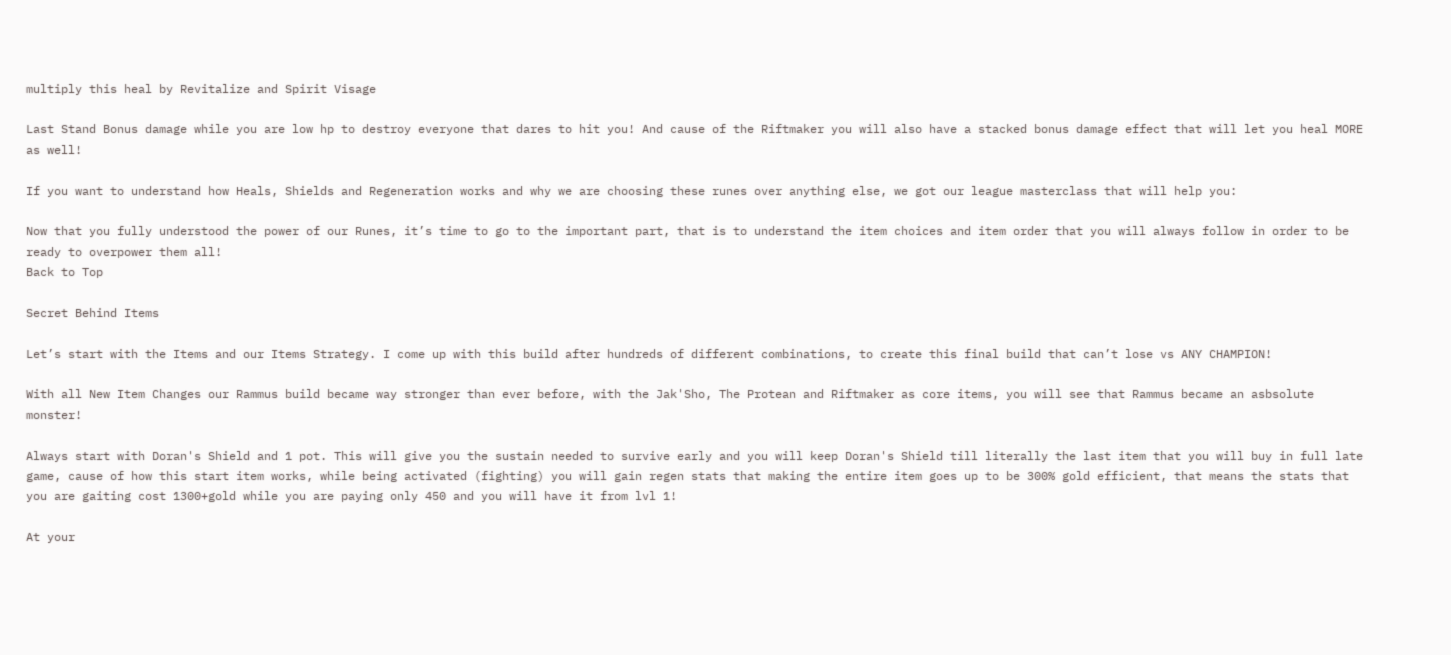multiply this heal by Revitalize and Spirit Visage

Last Stand Bonus damage while you are low hp to destroy everyone that dares to hit you! And cause of the Riftmaker you will also have a stacked bonus damage effect that will let you heal MORE as well!

If you want to understand how Heals, Shields and Regeneration works and why we are choosing these runes over anything else, we got our league masterclass that will help you:

Now that you fully understood the power of our Runes, it’s time to go to the important part, that is to understand the item choices and item order that you will always follow in order to be ready to overpower them all!
Back to Top

Secret Behind Items

Let’s start with the Items and our Items Strategy. I come up with this build after hundreds of different combinations, to create this final build that can’t lose vs ANY CHAMPION!

With all New Item Changes our Rammus build became way stronger than ever before, with the Jak'Sho, The Protean and Riftmaker as core items, you will see that Rammus became an asbsolute monster!

Always start with Doran's Shield and 1 pot. This will give you the sustain needed to survive early and you will keep Doran's Shield till literally the last item that you will buy in full late game, cause of how this start item works, while being activated (fighting) you will gain regen stats that making the entire item goes up to be 300% gold efficient, that means the stats that you are gaiting cost 1300+gold while you are paying only 450 and you will have it from lvl 1!

At your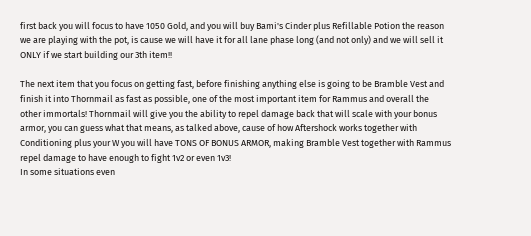first back you will focus to have 1050 Gold, and you will buy Bami's Cinder plus Refillable Potion the reason we are playing with the pot, is cause we will have it for all lane phase long (and not only) and we will sell it ONLY if we start building our 3th item!!

The next item that you focus on getting fast, before finishing anything else is going to be Bramble Vest and finish it into Thornmail as fast as possible, one of the most important item for Rammus and overall the other immortals! Thornmail will give you the ability to repel damage back that will scale with your bonus armor, you can guess what that means, as talked above, cause of how Aftershock works together with Conditioning plus your W you will have TONS OF BONUS ARMOR, making Bramble Vest together with Rammus repel damage to have enough to fight 1v2 or even 1v3!
In some situations even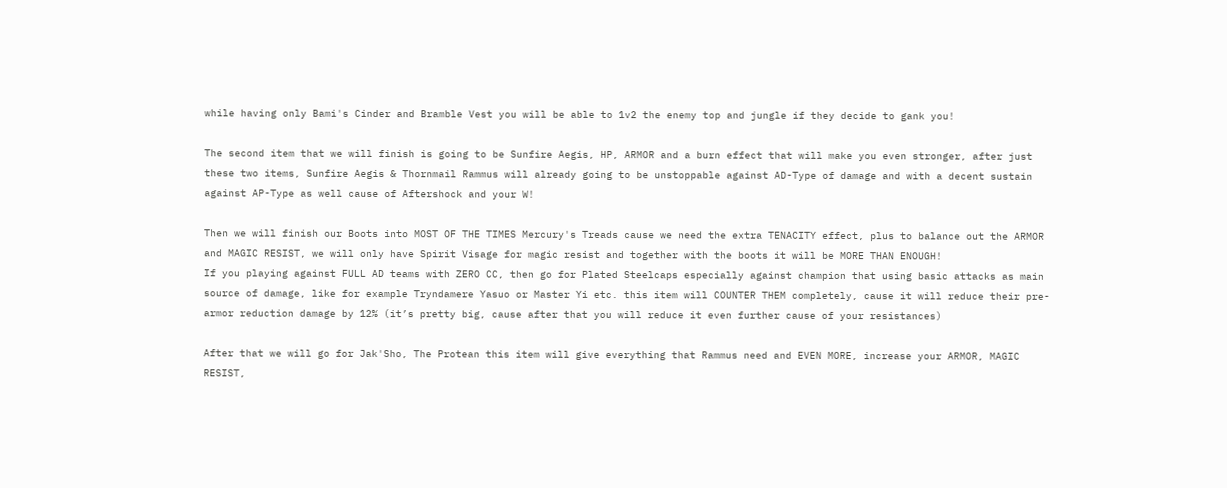while having only Bami's Cinder and Bramble Vest you will be able to 1v2 the enemy top and jungle if they decide to gank you!

The second item that we will finish is going to be Sunfire Aegis, HP, ARMOR and a burn effect that will make you even stronger, after just these two items, Sunfire Aegis & Thornmail Rammus will already going to be unstoppable against AD-Type of damage and with a decent sustain against AP-Type as well cause of Aftershock and your W!

Then we will finish our Boots into MOST OF THE TIMES Mercury's Treads cause we need the extra TENACITY effect, plus to balance out the ARMOR and MAGIC RESIST, we will only have Spirit Visage for magic resist and together with the boots it will be MORE THAN ENOUGH!
If you playing against FULL AD teams with ZERO CC, then go for Plated Steelcaps especially against champion that using basic attacks as main source of damage, like for example Tryndamere Yasuo or Master Yi etc. this item will COUNTER THEM completely, cause it will reduce their pre-armor reduction damage by 12% (it’s pretty big, cause after that you will reduce it even further cause of your resistances)

After that we will go for Jak'Sho, The Protean this item will give everything that Rammus need and EVEN MORE, increase your ARMOR, MAGIC RESIST,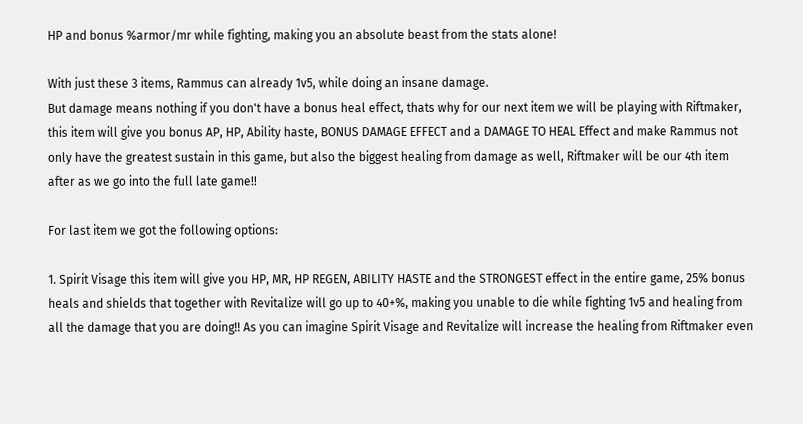HP and bonus %armor/mr while fighting, making you an absolute beast from the stats alone!

With just these 3 items, Rammus can already 1v5, while doing an insane damage.
But damage means nothing if you don't have a bonus heal effect, thats why for our next item we will be playing with Riftmaker, this item will give you bonus AP, HP, Ability haste, BONUS DAMAGE EFFECT and a DAMAGE TO HEAL Effect and make Rammus not only have the greatest sustain in this game, but also the biggest healing from damage as well, Riftmaker will be our 4th item after as we go into the full late game!!

For last item we got the following options:

1. Spirit Visage this item will give you HP, MR, HP REGEN, ABILITY HASTE and the STRONGEST effect in the entire game, 25% bonus heals and shields that together with Revitalize will go up to 40+%, making you unable to die while fighting 1v5 and healing from all the damage that you are doing!! As you can imagine Spirit Visage and Revitalize will increase the healing from Riftmaker even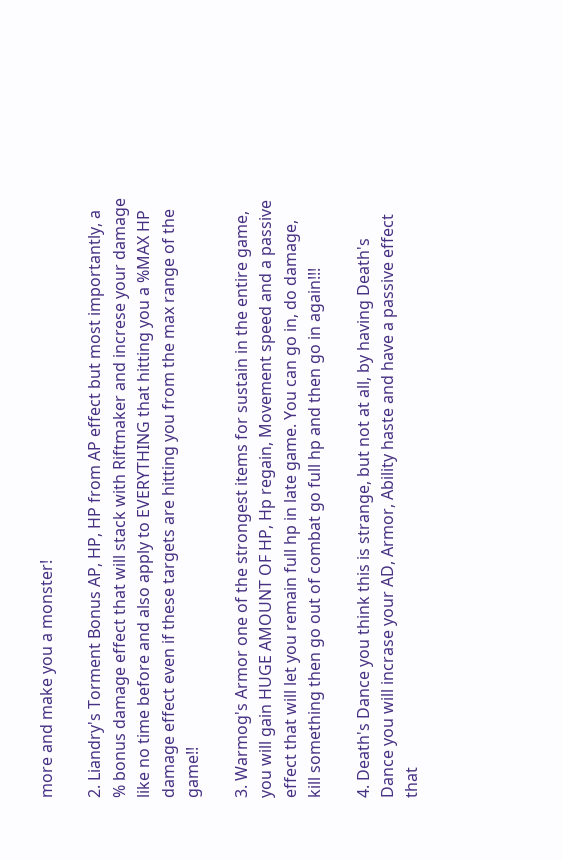more and make you a monster!

2. Liandry's Torment Bonus AP, HP, HP from AP effect but most importantly, a % bonus damage effect that will stack with Riftmaker and increse your damage like no time before and also apply to EVERYTHING that hitting you a %MAX HP damage effect even if these targets are hitting you from the max range of the game!!

3. Warmog's Armor one of the strongest items for sustain in the entire game, you will gain HUGE AMOUNT OF HP, Hp regain, Movement speed and a passive effect that will let you remain full hp in late game. You can go in, do damage, kill something then go out of combat go full hp and then go in again!!!

4. Death's Dance you think this is strange, but not at all, by having Death's Dance you will incrase your AD, Armor, Ability haste and have a passive effect that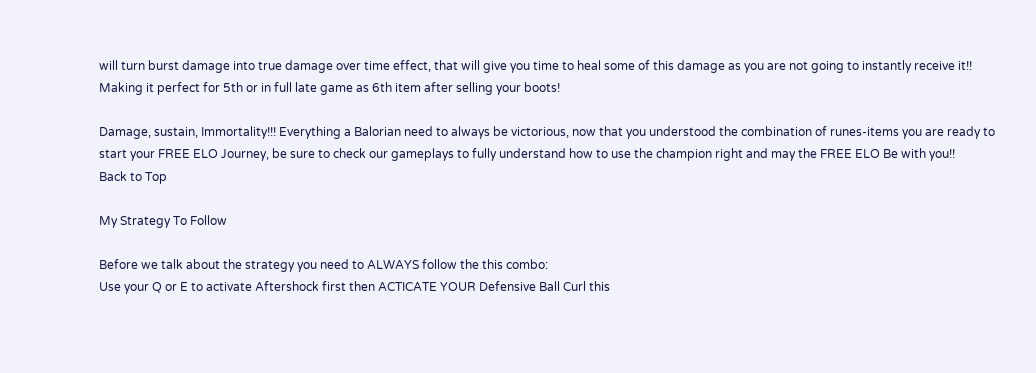will turn burst damage into true damage over time effect, that will give you time to heal some of this damage as you are not going to instantly receive it!!
Making it perfect for 5th or in full late game as 6th item after selling your boots!

Damage, sustain, Immortality!!! Everything a Balorian need to always be victorious, now that you understood the combination of runes-items you are ready to start your FREE ELO Journey, be sure to check our gameplays to fully understand how to use the champion right and may the FREE ELO Be with you!!
Back to Top

My Strategy To Follow

Before we talk about the strategy you need to ALWAYS follow the this combo:
Use your Q or E to activate Aftershock first then ACTICATE YOUR Defensive Ball Curl this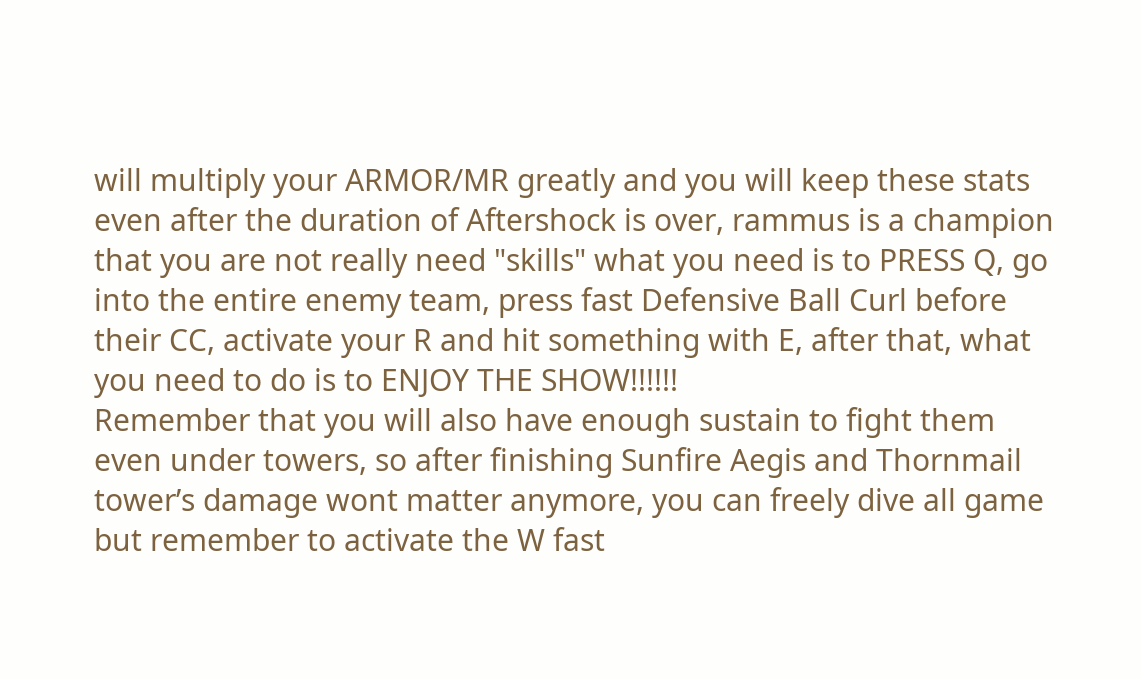will multiply your ARMOR/MR greatly and you will keep these stats even after the duration of Aftershock is over, rammus is a champion that you are not really need "skills" what you need is to PRESS Q, go into the entire enemy team, press fast Defensive Ball Curl before their CC, activate your R and hit something with E, after that, what you need to do is to ENJOY THE SHOW!!!!!!
Remember that you will also have enough sustain to fight them even under towers, so after finishing Sunfire Aegis and Thornmail tower’s damage wont matter anymore, you can freely dive all game but remember to activate the W fast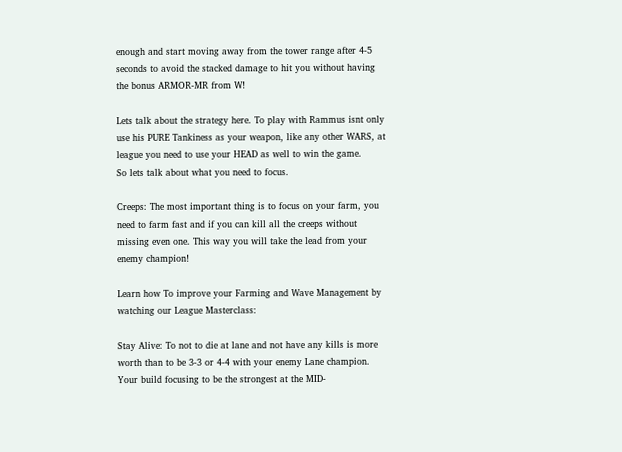enough and start moving away from the tower range after 4-5 seconds to avoid the stacked damage to hit you without having the bonus ARMOR-MR from W!

Lets talk about the strategy here. To play with Rammus isnt only use his PURE Tankiness as your weapon, like any other WARS, at league you need to use your HEAD as well to win the game.
So lets talk about what you need to focus.

Creeps: The most important thing is to focus on your farm, you need to farm fast and if you can kill all the creeps without missing even one. This way you will take the lead from your enemy champion!

Learn how To improve your Farming and Wave Management by watching our League Masterclass:

Stay Alive: To not to die at lane and not have any kills is more worth than to be 3-3 or 4-4 with your enemy Lane champion.
Your build focusing to be the strongest at the MID-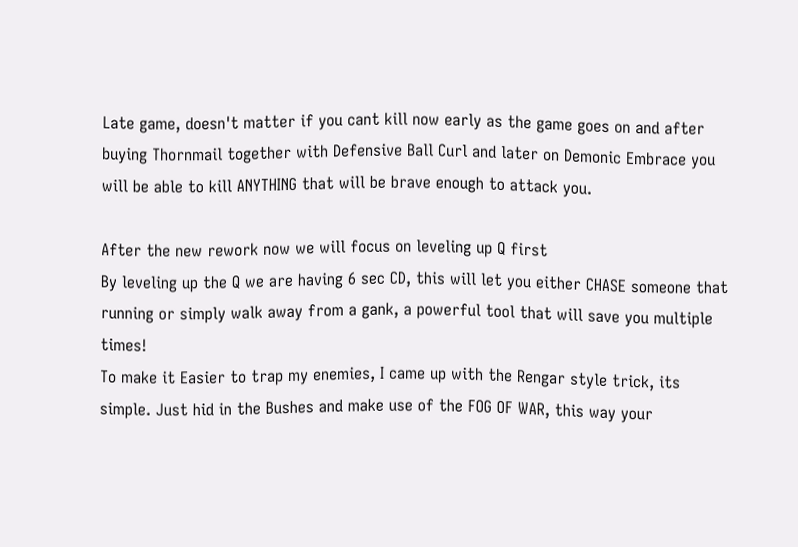Late game, doesn't matter if you cant kill now early as the game goes on and after buying Thornmail together with Defensive Ball Curl and later on Demonic Embrace you will be able to kill ANYTHING that will be brave enough to attack you.

After the new rework now we will focus on leveling up Q first
By leveling up the Q we are having 6 sec CD, this will let you either CHASE someone that running or simply walk away from a gank, a powerful tool that will save you multiple times!
To make it Easier to trap my enemies, I came up with the Rengar style trick, its simple. Just hid in the Bushes and make use of the FOG OF WAR, this way your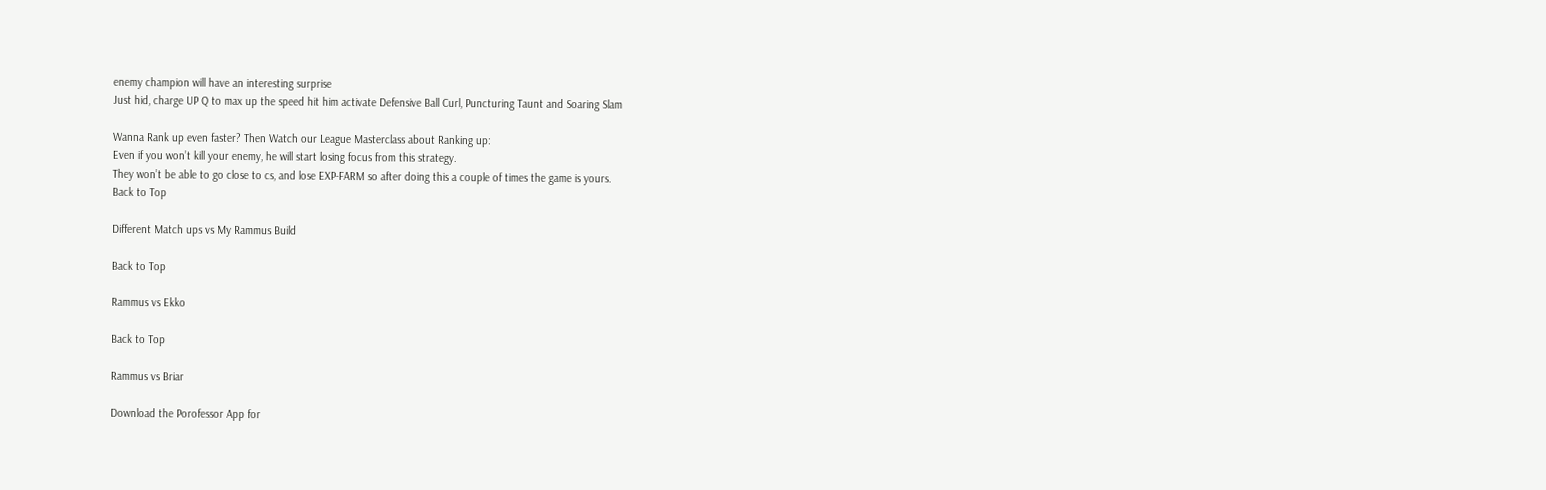enemy champion will have an interesting surprise
Just hid, charge UP Q to max up the speed hit him activate Defensive Ball Curl, Puncturing Taunt and Soaring Slam

Wanna Rank up even faster? Then Watch our League Masterclass about Ranking up:
Even if you won’t kill your enemy, he will start losing focus from this strategy.
They won’t be able to go close to cs, and lose EXP-FARM so after doing this a couple of times the game is yours.
Back to Top

Different Match ups vs My Rammus Build

Back to Top

Rammus vs Ekko

Back to Top

Rammus vs Briar

Download the Porofessor App for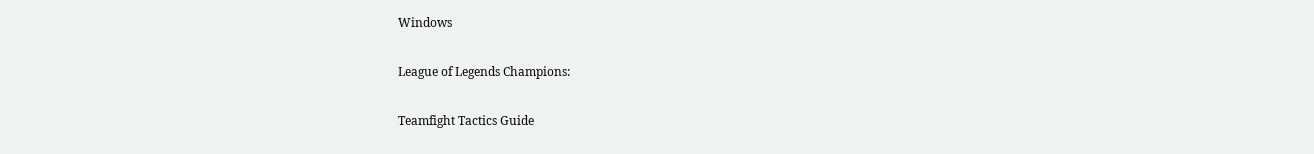Windows

League of Legends Champions:

Teamfight Tactics Guide